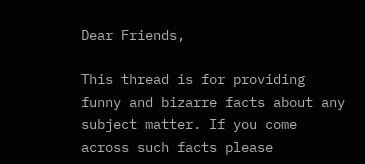Dear Friends,

This thread is for providing funny and bizarre facts about any subject matter. If you come across such facts please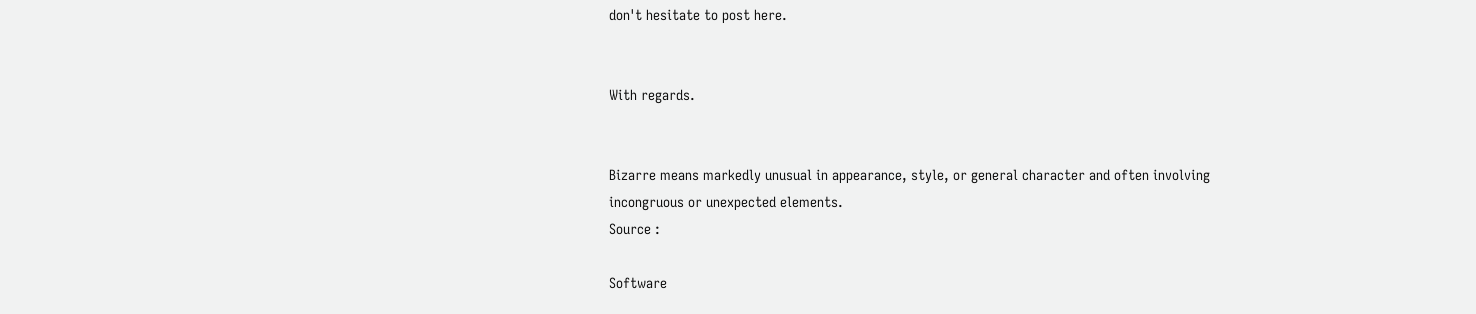don't hesitate to post here.


With regards.


Bizarre means markedly unusual in appearance, style, or general character and often involving incongruous or unexpected elements.
Source :

Software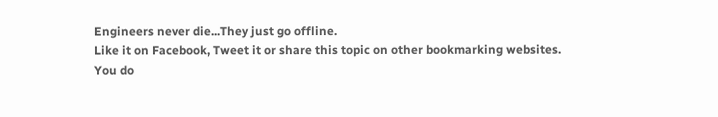Engineers never die...They just go offline.
Like it on Facebook, Tweet it or share this topic on other bookmarking websites.
You do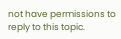not have permissions to reply to this topic.